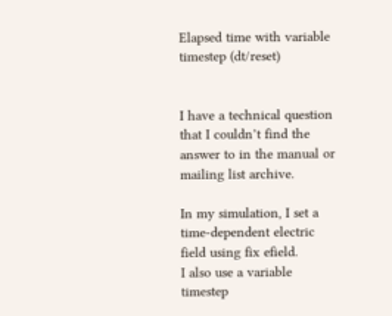Elapsed time with variable timestep (dt/reset)


I have a technical question that I couldn’t find the answer to in the manual or mailing list archive.

In my simulation, I set a time-dependent electric field using fix efield.
I also use a variable timestep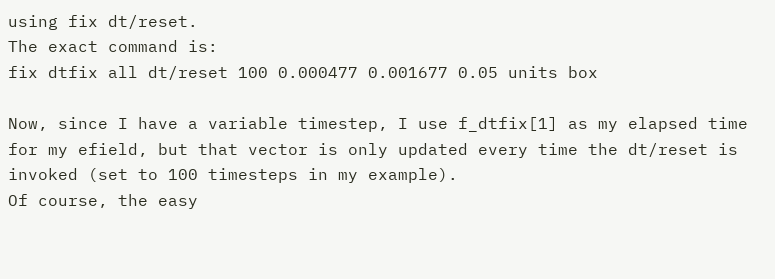using fix dt/reset.
The exact command is:
fix dtfix all dt/reset 100 0.000477 0.001677 0.05 units box

Now, since I have a variable timestep, I use f_dtfix[1] as my elapsed time for my efield, but that vector is only updated every time the dt/reset is invoked (set to 100 timesteps in my example).
Of course, the easy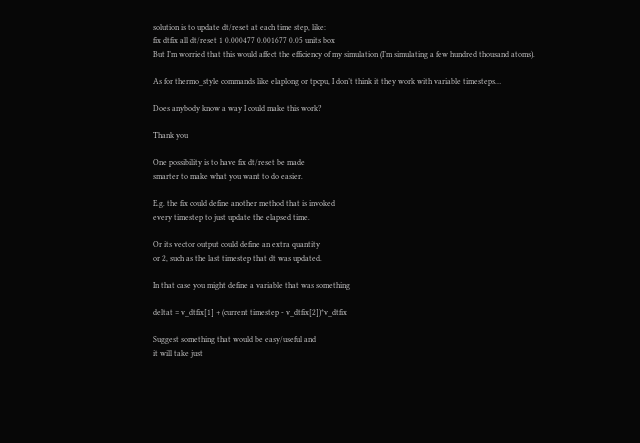solution is to update dt/reset at each time step, like:
fix dtfix all dt/reset 1 0.000477 0.001677 0.05 units box
But I’m worried that this would affect the efficiency of my simulation (I’m simulating a few hundred thousand atoms).

As for thermo_style commands like elaplong or tpcpu, I don’t think it they work with variable timesteps…

Does anybody know a way I could make this work?

Thank you

One possibility is to have fix dt/reset be made
smarter to make what you want to do easier.

E.g. the fix could define another method that is invoked
every timestep to just update the elapsed time.

Or its vector output could define an extra quantity
or 2, such as the last timestep that dt was updated.

In that case you might define a variable that was something

deltat = v_dtfix[1] + (current timestep - v_dtfix[2])*v_dtfix

Suggest something that would be easy/useful and
it will take just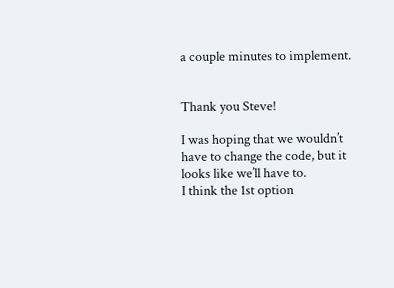a couple minutes to implement.


Thank you Steve!

I was hoping that we wouldn’t have to change the code, but it looks like we’ll have to.
I think the 1st option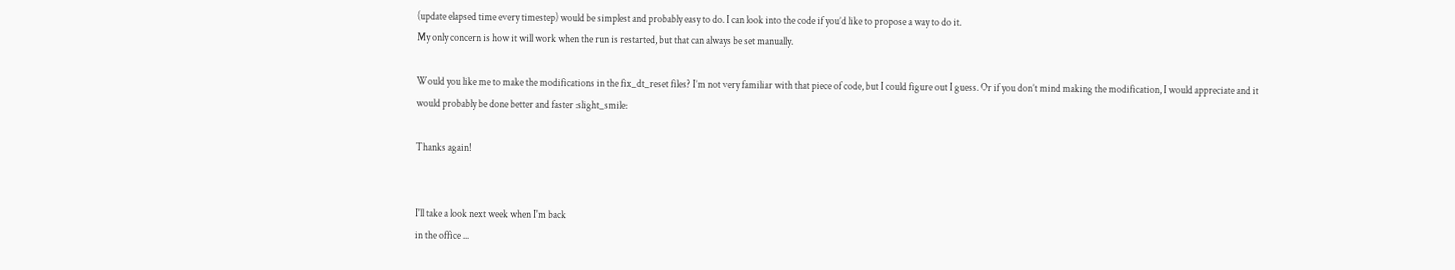(update elapsed time every timestep) would be simplest and probably easy to do. I can look into the code if you’d like to propose a way to do it.
My only concern is how it will work when the run is restarted, but that can always be set manually.

Would you like me to make the modifications in the fix_dt_reset files? I’m not very familiar with that piece of code, but I could figure out I guess. Or if you don’t mind making the modification, I would appreciate and it would probably be done better and faster :slight_smile:

Thanks again!


I'll take a look next week when I'm back
in the office ...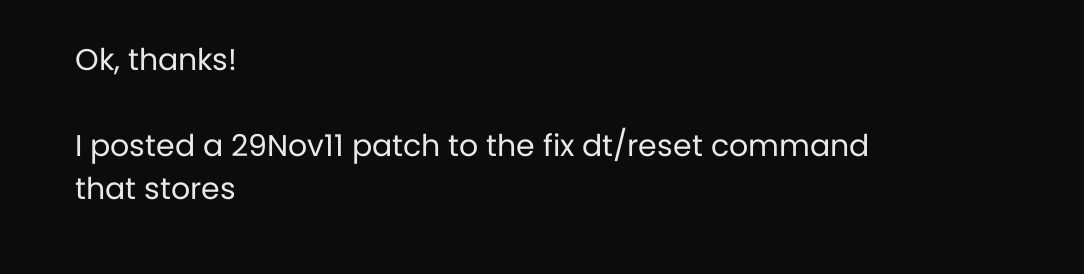Ok, thanks!

I posted a 29Nov11 patch to the fix dt/reset command
that stores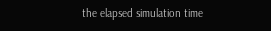the elapsed simulation time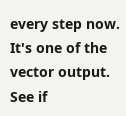every step now.
It's one of the vector output. See if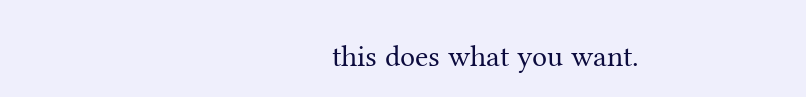this does what you want.